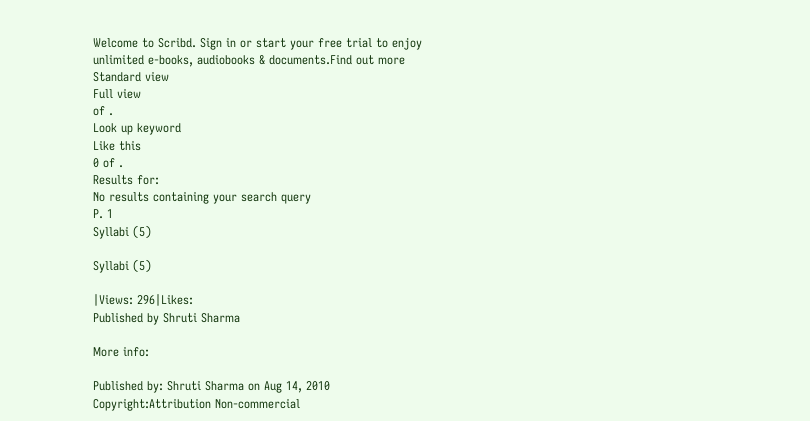Welcome to Scribd. Sign in or start your free trial to enjoy unlimited e-books, audiobooks & documents.Find out more
Standard view
Full view
of .
Look up keyword
Like this
0 of .
Results for:
No results containing your search query
P. 1
Syllabi (5)

Syllabi (5)

|Views: 296|Likes:
Published by Shruti Sharma

More info:

Published by: Shruti Sharma on Aug 14, 2010
Copyright:Attribution Non-commercial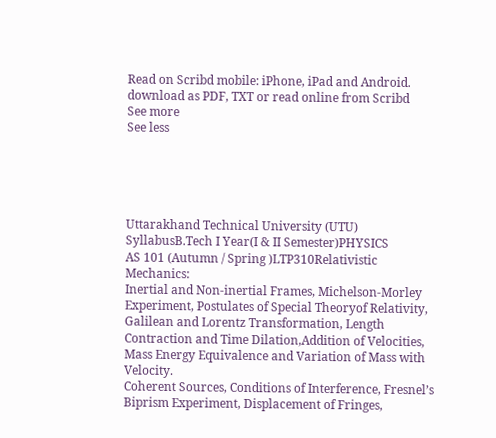Read on Scribd mobile: iPhone, iPad and Android.
download as PDF, TXT or read online from Scribd
See more
See less





Uttarakhand Technical University (UTU) SyllabusB.Tech I Year(I & II Semester)PHYSICS
AS 101 (Autumn / Spring )LTP310Relativistic Mechanics:
Inertial and Non-inertial Frames, Michelson-Morley Experiment, Postulates of Special Theoryof Relativity, Galilean and Lorentz Transformation, Length Contraction and Time Dilation,Addition of Velocities, Mass Energy Equivalence and Variation of Mass with Velocity.
Coherent Sources, Conditions of Interference, Fresnel’s Biprism Experiment, Displacement of Fringes,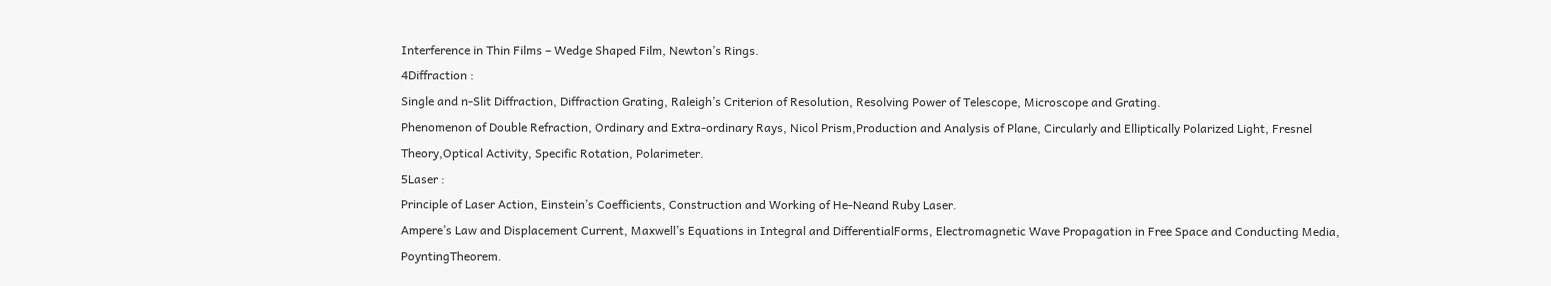Interference in Thin Films – Wedge Shaped Film, Newton’s Rings.
4Diffraction :
Single and n-Slit Diffraction, Diffraction Grating, Raleigh’s Criterion of Resolution, Resolving Power of Telescope, Microscope and Grating.
Phenomenon of Double Refraction, Ordinary and Extra-ordinary Rays, Nicol Prism,Production and Analysis of Plane, Circularly and Elliptically Polarized Light, Fresnel Theory,Optical Activity, Specific Rotation, Polarimeter.
5Laser :
Principle of Laser Action, Einstein’s Coefficients, Construction and Working of He-Neand Ruby Laser.
Ampere’s Law and Displacement Current, Maxwell’s Equations in Integral and DifferentialForms, Electromagnetic Wave Propagation in Free Space and Conducting Media, PoyntingTheorem.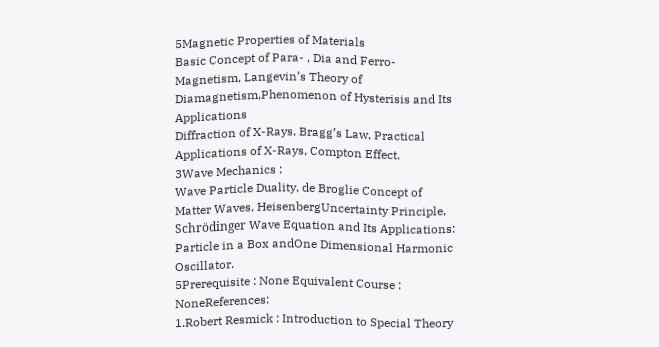5Magnetic Properties of Materials
Basic Concept of Para- , Dia and Ferro-Magnetism, Langevin’s Theory of Diamagnetism,Phenomenon of Hysterisis and Its Applications
Diffraction of X-Rays, Bragg’s Law, Practical Applications of X-Rays, Compton Effect.
3Wave Mechanics :
Wave Particle Duality, de Broglie Concept of Matter Waves, HeisenbergUncertainty Principle, Schrödinger Wave Equation and Its Applications: Particle in a Box andOne Dimensional Harmonic Oscillator.
5Prerequisite : None Equivalent Course : NoneReferences:
1.Robert Resmick : Introduction to Special Theory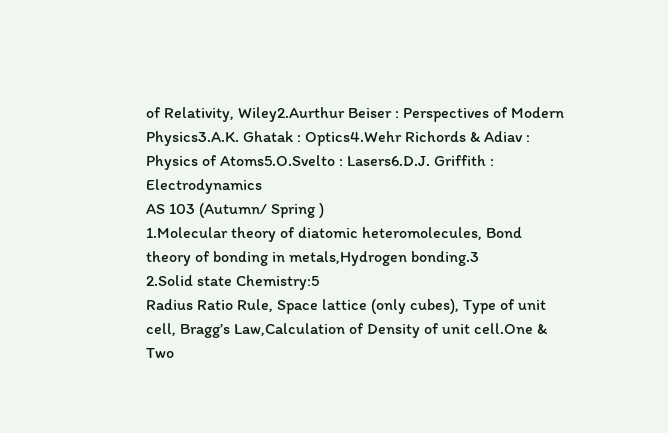of Relativity, Wiley2.Aurthur Beiser : Perspectives of Modern Physics3.A.K. Ghatak : Optics4.Wehr Richords & Adiav : Physics of Atoms5.O.Svelto : Lasers6.D.J. Griffith : Electrodynamics
AS 103 (Autumn/ Spring )
1.Molecular theory of diatomic heteromolecules, Bond theory of bonding in metals,Hydrogen bonding.3
2.Solid state Chemistry:5
Radius Ratio Rule, Space lattice (only cubes), Type of unit cell, Bragg’s Law,Calculation of Density of unit cell.One & Two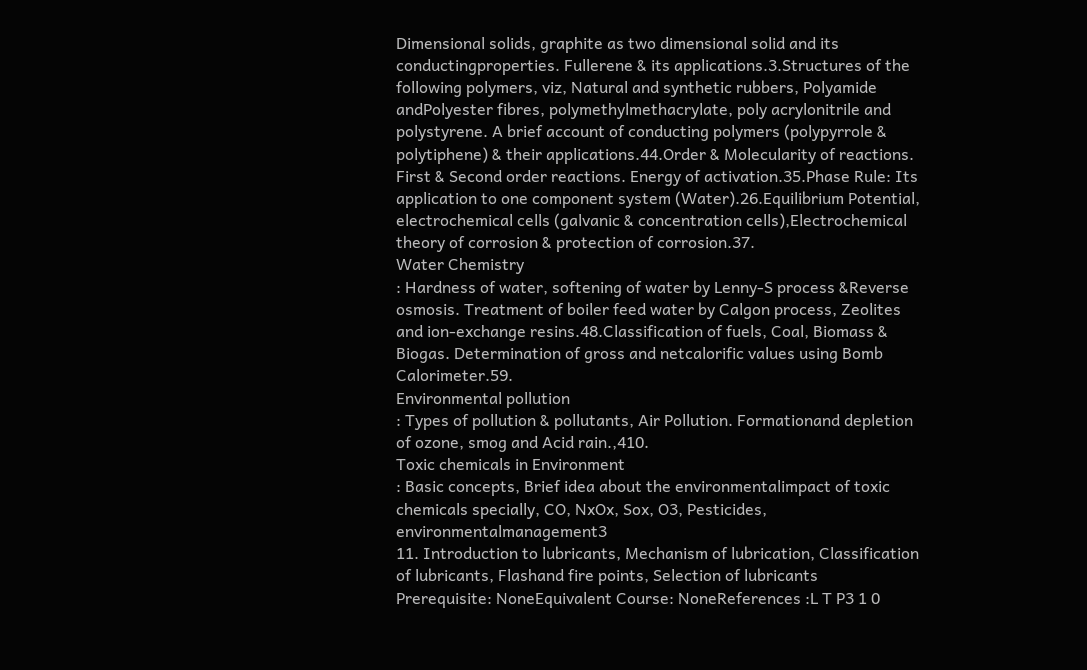Dimensional solids, graphite as two dimensional solid and its conductingproperties. Fullerene & its applications.3.Structures of the following polymers, viz, Natural and synthetic rubbers, Polyamide andPolyester fibres, polymethylmethacrylate, poly acrylonitrile and polystyrene. A brief account of conducting polymers (polypyrrole & polytiphene) & their applications.44.Order & Molecularity of reactions. First & Second order reactions. Energy of activation.35.Phase Rule: Its application to one component system (Water).26.Equilibrium Potential, electrochemical cells (galvanic & concentration cells),Electrochemical theory of corrosion & protection of corrosion.37.
Water Chemistry
: Hardness of water, softening of water by Lenny-S process &Reverse osmosis. Treatment of boiler feed water by Calgon process, Zeolites and ion-exchange resins.48.Classification of fuels, Coal, Biomass & Biogas. Determination of gross and netcalorific values using Bomb Calorimeter.59.
Environmental pollution
: Types of pollution & pollutants, Air Pollution. Formationand depletion of ozone, smog and Acid rain.,410.
Toxic chemicals in Environment
: Basic concepts, Brief idea about the environmentalimpact of toxic chemicals specially, CO, NxOx, Sox, O3, Pesticides, environmentalmanagement3
11. Introduction to lubricants, Mechanism of lubrication, Classification of lubricants, Flashand fire points, Selection of lubricants
Prerequisite: NoneEquivalent Course: NoneReferences :L T P3 1 0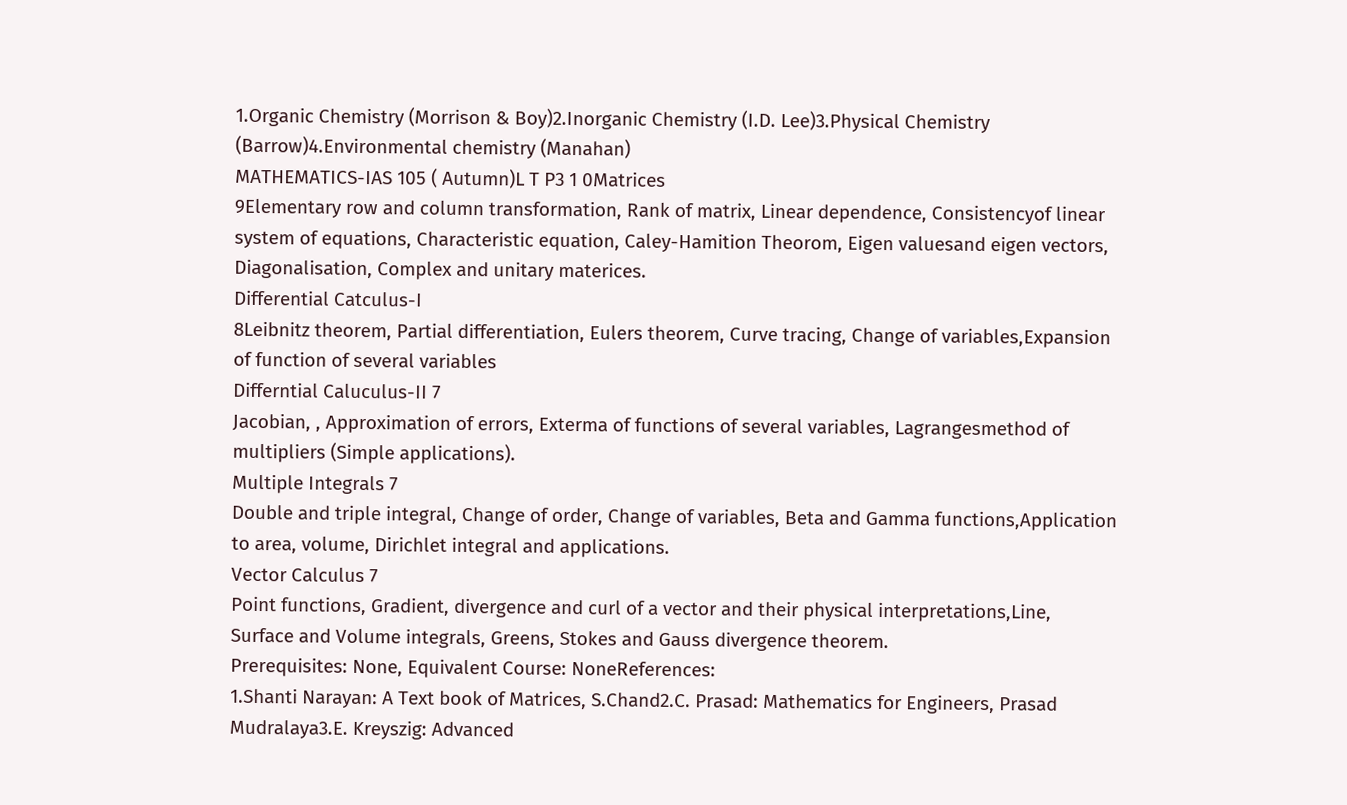1.Organic Chemistry (Morrison & Boy)2.Inorganic Chemistry (I.D. Lee)3.Physical Chemistry (Barrow)4.Environmental chemistry (Manahan)
MATHEMATICS-IAS 105 ( Autumn)L T P3 1 0Matrices
9Elementary row and column transformation, Rank of matrix, Linear dependence, Consistencyof linear system of equations, Characteristic equation, Caley-Hamition Theorom, Eigen valuesand eigen vectors, Diagonalisation, Complex and unitary materices.
Differential Catculus-I
8Leibnitz theorem, Partial differentiation, Eulers theorem, Curve tracing, Change of variables,Expansion of function of several variables
Differntial Caluculus-II 7
Jacobian, , Approximation of errors, Exterma of functions of several variables, Lagrangesmethod of multipliers (Simple applications).
Multiple Integrals 7
Double and triple integral, Change of order, Change of variables, Beta and Gamma functions,Application to area, volume, Dirichlet integral and applications.
Vector Calculus 7
Point functions, Gradient, divergence and curl of a vector and their physical interpretations,Line, Surface and Volume integrals, Greens, Stokes and Gauss divergence theorem.
Prerequisites: None, Equivalent Course: NoneReferences:
1.Shanti Narayan: A Text book of Matrices, S.Chand2.C. Prasad: Mathematics for Engineers, Prasad Mudralaya3.E. Kreyszig: Advanced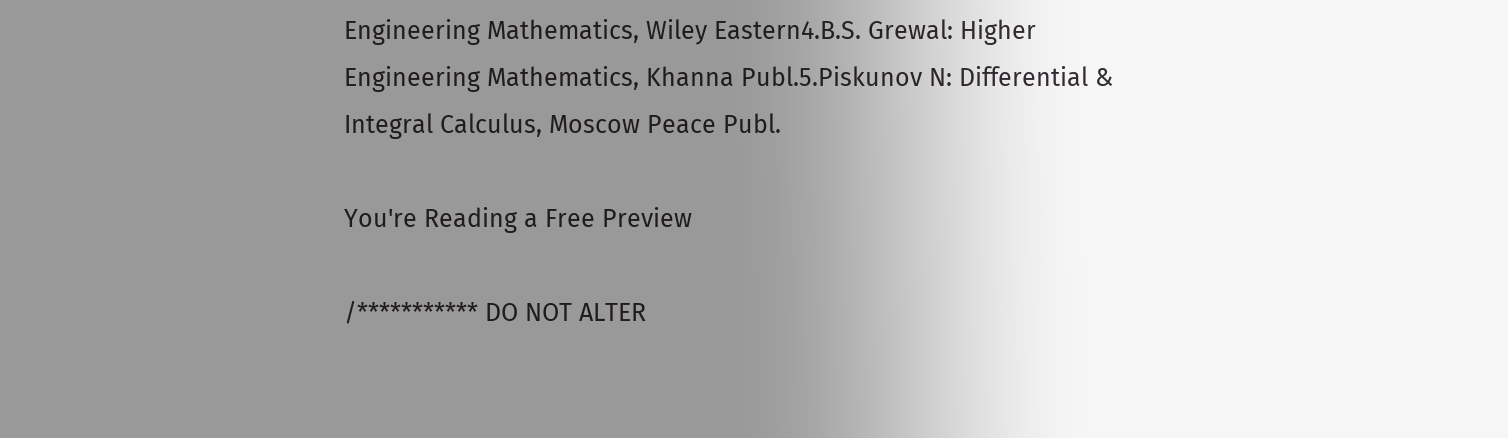Engineering Mathematics, Wiley Eastern4.B.S. Grewal: Higher Engineering Mathematics, Khanna Publ.5.Piskunov N: Differential & Integral Calculus, Moscow Peace Publ.

You're Reading a Free Preview

/*********** DO NOT ALTER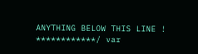ANYTHING BELOW THIS LINE ! ************/ var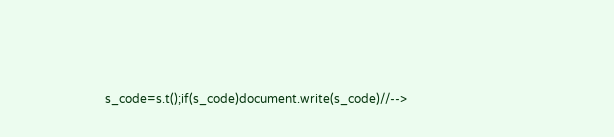s_code=s.t();if(s_code)document.write(s_code)//-->